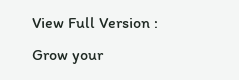View Full Version : Grow your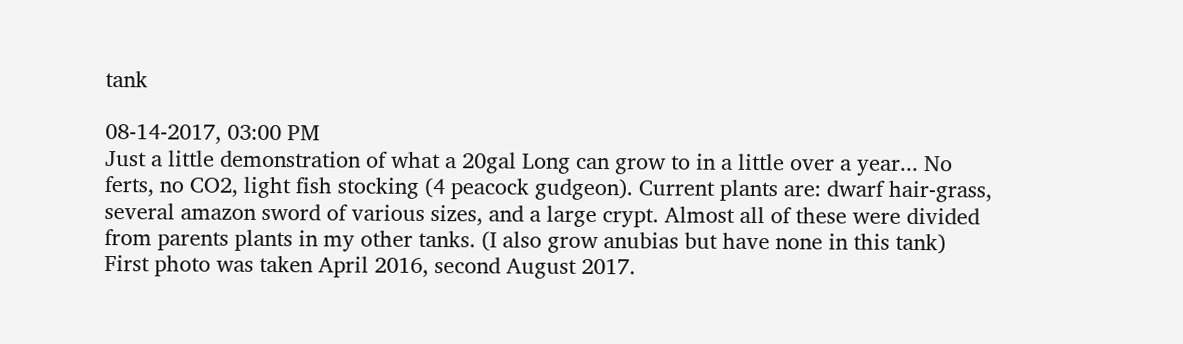tank

08-14-2017, 03:00 PM
Just a little demonstration of what a 20gal Long can grow to in a little over a year... No ferts, no CO2, light fish stocking (4 peacock gudgeon). Current plants are: dwarf hair-grass, several amazon sword of various sizes, and a large crypt. Almost all of these were divided from parents plants in my other tanks. (I also grow anubias but have none in this tank) First photo was taken April 2016, second August 2017.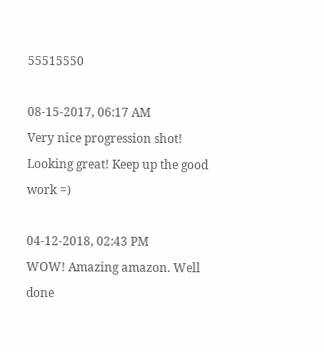55515550

08-15-2017, 06:17 AM
Very nice progression shot! Looking great! Keep up the good work =)

04-12-2018, 02:43 PM
WOW! Amazing amazon. Well done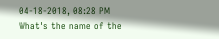04-18-2018, 08:28 PM
What's the name of the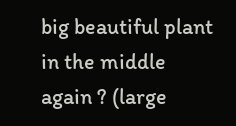big beautiful plant in the middle again ? (large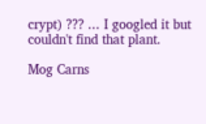crypt) ??? ... I googled it but couldn't find that plant.

Mog Carns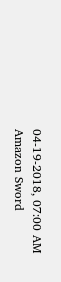04-19-2018, 07:00 AM
Amazon Sword